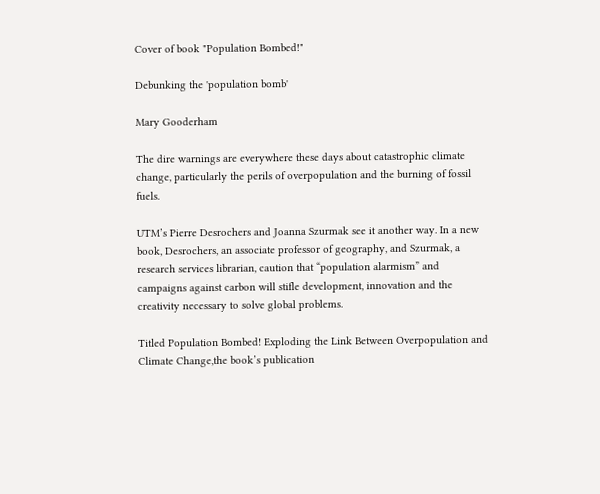Cover of book "Population Bombed!"

Debunking the 'population bomb'

Mary Gooderham

The dire warnings are everywhere these days about catastrophic climate change, particularly the perils of overpopulation and the burning of fossil fuels.

UTM’s Pierre Desrochers and Joanna Szurmak see it another way. In a new book, Desrochers, an associate professor of geography, and Szurmak, a research services librarian, caution that “population alarmism” and campaigns against carbon will stifle development, innovation and the creativity necessary to solve global problems.

Titled Population Bombed! Exploding the Link Between Overpopulation and Climate Change,the book’s publication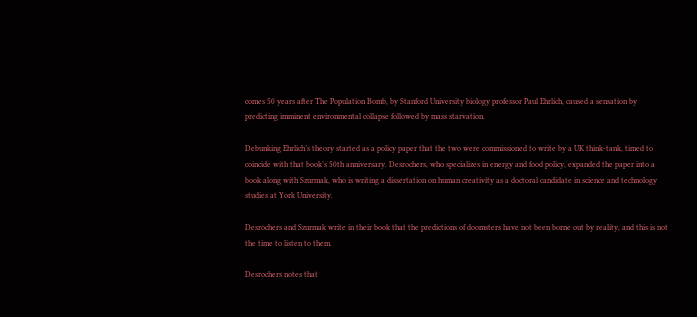comes 50 years after The Population Bomb, by Stanford University biology professor Paul Ehrlich, caused a sensation by predicting imminent environmental collapse followed by mass starvation.

Debunking Ehrlich’s theory started as a policy paper that the two were commissioned to write by a UK think-tank, timed to coincide with that book’s 50th anniversary. Desrochers, who specializes in energy and food policy, expanded the paper into a book along with Szurmak, who is writing a dissertation on human creativity as a doctoral candidate in science and technology studies at York University.

Desrochers and Szurmak write in their book that the predictions of doomsters have not been borne out by reality, and this is not the time to listen to them.

Desrochers notes that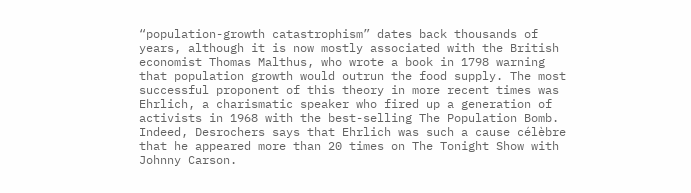“population-growth catastrophism” dates back thousands of years, although it is now mostly associated with the British economist Thomas Malthus, who wrote a book in 1798 warning that population growth would outrun the food supply. The most successful proponent of this theory in more recent times was Ehrlich, a charismatic speaker who fired up a generation of activists in 1968 with the best-selling The Population Bomb. Indeed, Desrochers says that Ehrlich was such a cause célèbre that he appeared more than 20 times on The Tonight Show with Johnny Carson.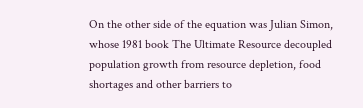On the other side of the equation was Julian Simon, whose 1981 book The Ultimate Resource decoupled population growth from resource depletion, food shortages and other barriers to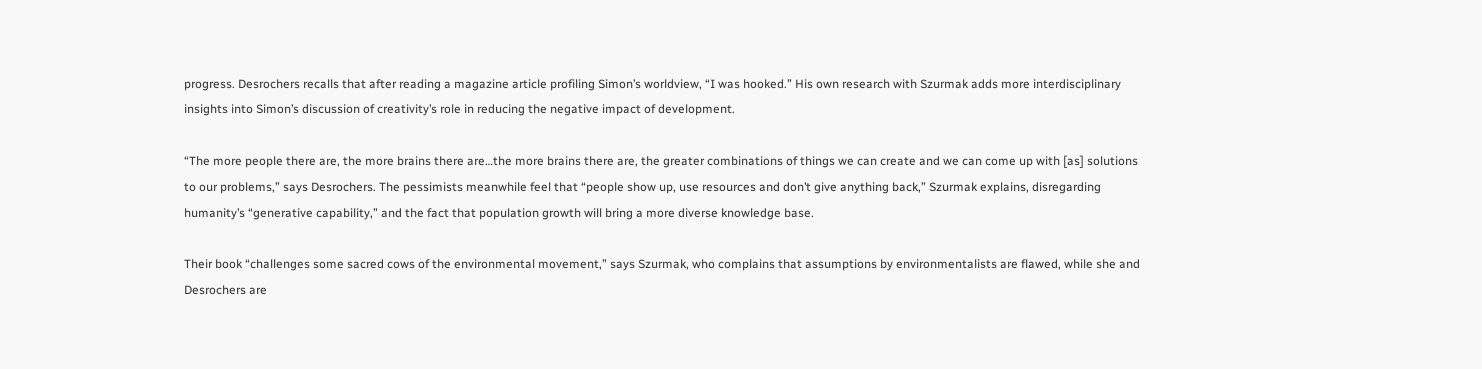progress. Desrochers recalls that after reading a magazine article profiling Simon’s worldview, “I was hooked.” His own research with Szurmak adds more interdisciplinary insights into Simon’s discussion of creativity’s role in reducing the negative impact of development.

“The more people there are, the more brains there are…the more brains there are, the greater combinations of things we can create and we can come up with [as] solutions to our problems,” says Desrochers. The pessimists meanwhile feel that “people show up, use resources and don’t give anything back,” Szurmak explains, disregarding humanity’s “generative capability,” and the fact that population growth will bring a more diverse knowledge base.

Their book “challenges some sacred cows of the environmental movement,” says Szurmak, who complains that assumptions by environmentalists are flawed, while she and Desrochers are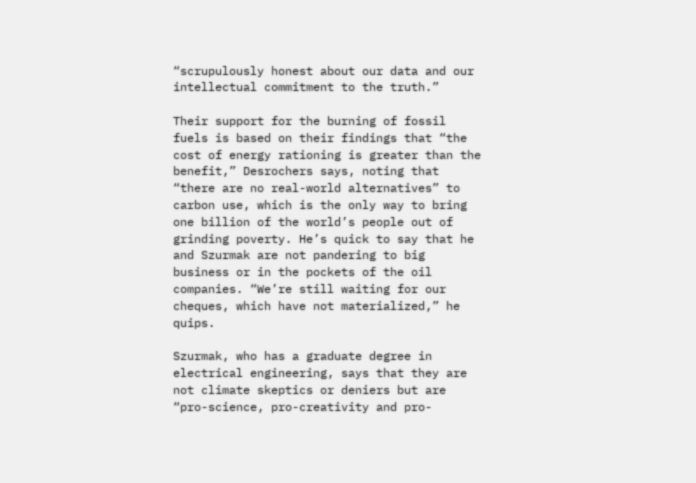“scrupulously honest about our data and our intellectual commitment to the truth.”

Their support for the burning of fossil fuels is based on their findings that “the cost of energy rationing is greater than the benefit,” Desrochers says, noting that “there are no real-world alternatives” to carbon use, which is the only way to bring one billion of the world’s people out of grinding poverty. He’s quick to say that he and Szurmak are not pandering to big business or in the pockets of the oil companies. “We’re still waiting for our cheques, which have not materialized,” he quips.

Szurmak, who has a graduate degree in electrical engineering, says that they are not climate skeptics or deniers but are “pro-science, pro-creativity and pro-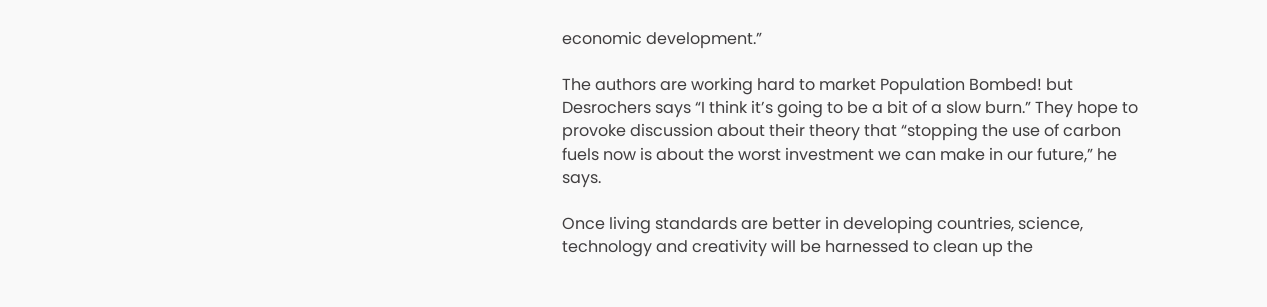economic development.”

The authors are working hard to market Population Bombed! but Desrochers says “I think it’s going to be a bit of a slow burn.” They hope to provoke discussion about their theory that “stopping the use of carbon fuels now is about the worst investment we can make in our future,” he says.

Once living standards are better in developing countries, science, technology and creativity will be harnessed to clean up the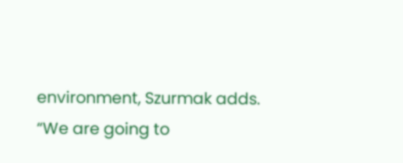environment, Szurmak adds. “We are going to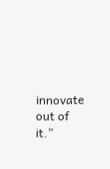innovate out of it.”